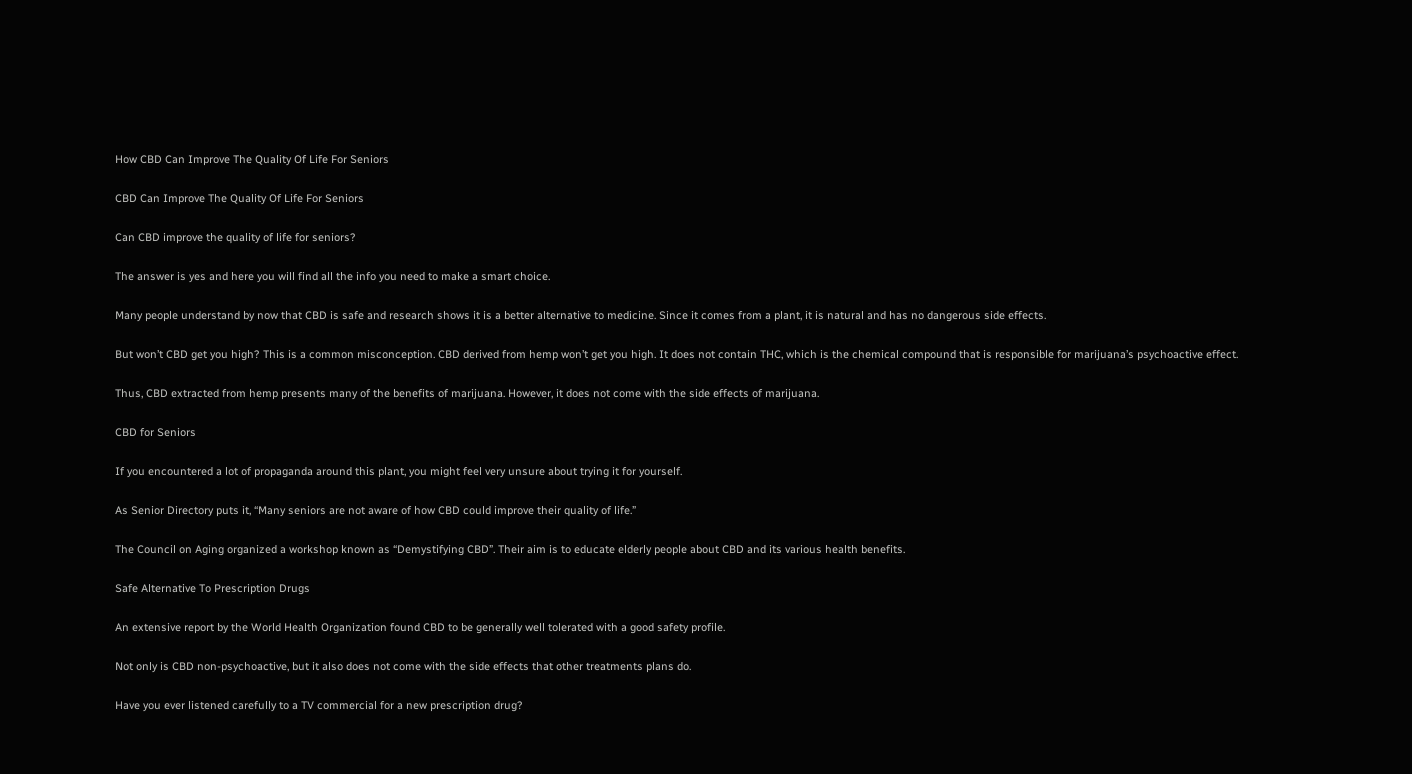How CBD Can Improve The Quality Of Life For Seniors

CBD Can Improve The Quality Of Life For Seniors

Can CBD improve the quality of life for seniors?

The answer is yes and here you will find all the info you need to make a smart choice.

Many people understand by now that CBD is safe and research shows it is a better alternative to medicine. Since it comes from a plant, it is natural and has no dangerous side effects.

But won’t CBD get you high? This is a common misconception. CBD derived from hemp won’t get you high. It does not contain THC, which is the chemical compound that is responsible for marijuana’s psychoactive effect.

Thus, CBD extracted from hemp presents many of the benefits of marijuana. However, it does not come with the side effects of marijuana.

CBD for Seniors

If you encountered a lot of propaganda around this plant, you might feel very unsure about trying it for yourself.

As Senior Directory puts it, “Many seniors are not aware of how CBD could improve their quality of life.”

The Council on Aging organized a workshop known as “Demystifying CBD”. Their aim is to educate elderly people about CBD and its various health benefits.

Safe Alternative To Prescription Drugs

An extensive report by the World Health Organization found CBD to be generally well tolerated with a good safety profile.

Not only is CBD non-psychoactive, but it also does not come with the side effects that other treatments plans do.

Have you ever listened carefully to a TV commercial for a new prescription drug?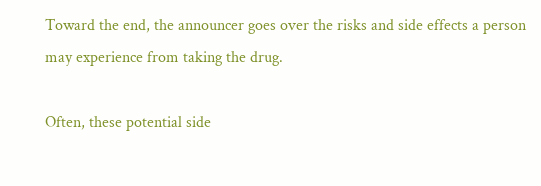Toward the end, the announcer goes over the risks and side effects a person may experience from taking the drug.

Often, these potential side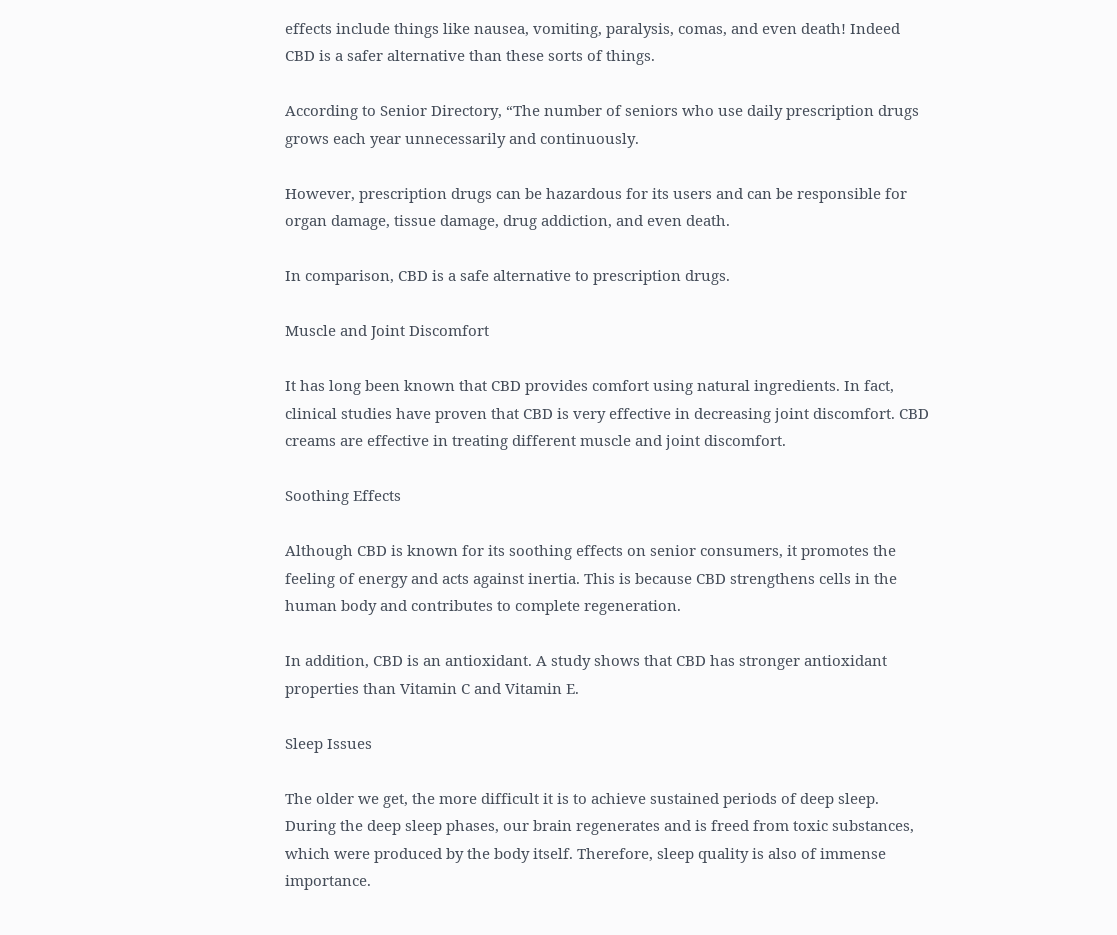effects include things like nausea, vomiting, paralysis, comas, and even death! Indeed CBD is a safer alternative than these sorts of things.

According to Senior Directory, “The number of seniors who use daily prescription drugs grows each year unnecessarily and continuously.

However, prescription drugs can be hazardous for its users and can be responsible for organ damage, tissue damage, drug addiction, and even death.

In comparison, CBD is a safe alternative to prescription drugs.

Muscle and Joint Discomfort

It has long been known that CBD provides comfort using natural ingredients. In fact, clinical studies have proven that CBD is very effective in decreasing joint discomfort. CBD creams are effective in treating different muscle and joint discomfort.

Soothing Effects

Although CBD is known for its soothing effects on senior consumers, it promotes the feeling of energy and acts against inertia. This is because CBD strengthens cells in the human body and contributes to complete regeneration.

In addition, CBD is an antioxidant. A study shows that CBD has stronger antioxidant properties than Vitamin C and Vitamin E.

Sleep Issues

The older we get, the more difficult it is to achieve sustained periods of deep sleep. During the deep sleep phases, our brain regenerates and is freed from toxic substances, which were produced by the body itself. Therefore, sleep quality is also of immense importance.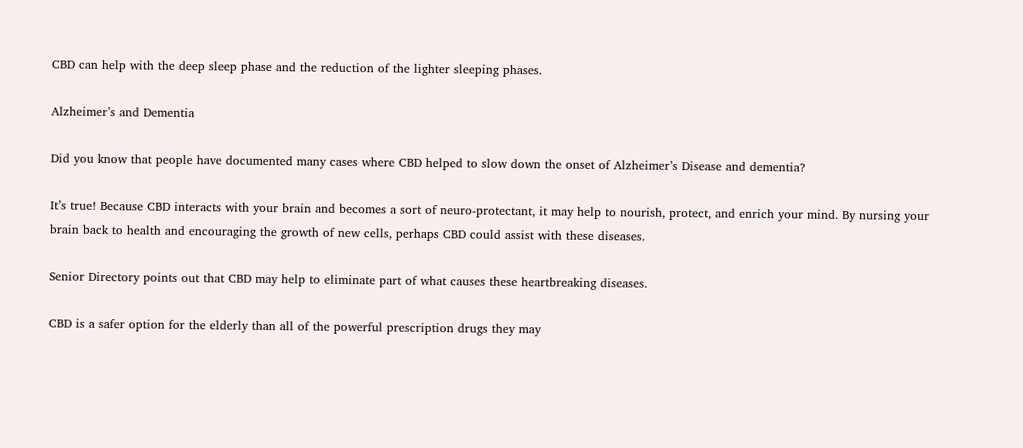CBD can help with the deep sleep phase and the reduction of the lighter sleeping phases.

Alzheimer’s and Dementia

Did you know that people have documented many cases where CBD helped to slow down the onset of Alzheimer’s Disease and dementia?

It’s true! Because CBD interacts with your brain and becomes a sort of neuro-protectant, it may help to nourish, protect, and enrich your mind. By nursing your brain back to health and encouraging the growth of new cells, perhaps CBD could assist with these diseases.

Senior Directory points out that CBD may help to eliminate part of what causes these heartbreaking diseases.

CBD is a safer option for the elderly than all of the powerful prescription drugs they may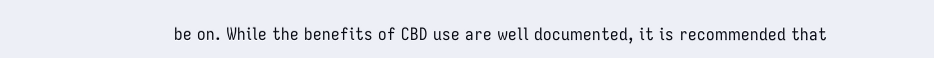be on. While the benefits of CBD use are well documented, it is recommended that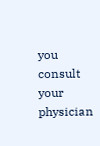you consult your physician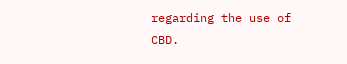regarding the use of CBD.